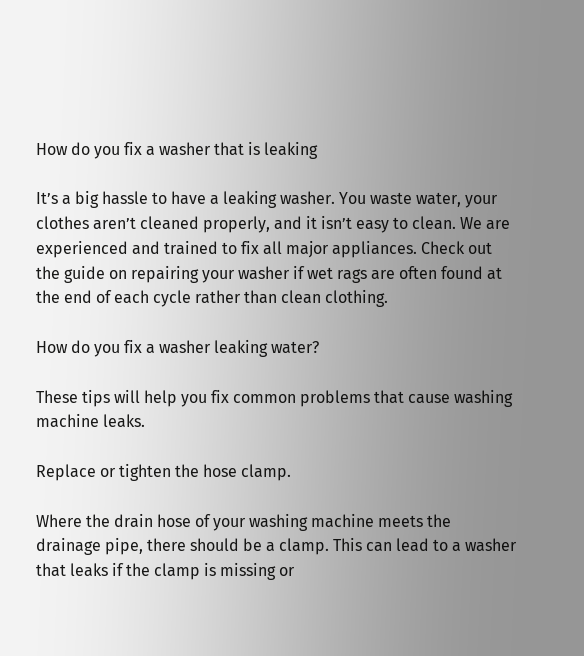How do you fix a washer that is leaking

It’s a big hassle to have a leaking washer. You waste water, your clothes aren’t cleaned properly, and it isn’t easy to clean. We are experienced and trained to fix all major appliances. Check out the guide on repairing your washer if wet rags are often found at the end of each cycle rather than clean clothing.

How do you fix a washer leaking water?

These tips will help you fix common problems that cause washing machine leaks.

Replace or tighten the hose clamp.

Where the drain hose of your washing machine meets the drainage pipe, there should be a clamp. This can lead to a washer that leaks if the clamp is missing or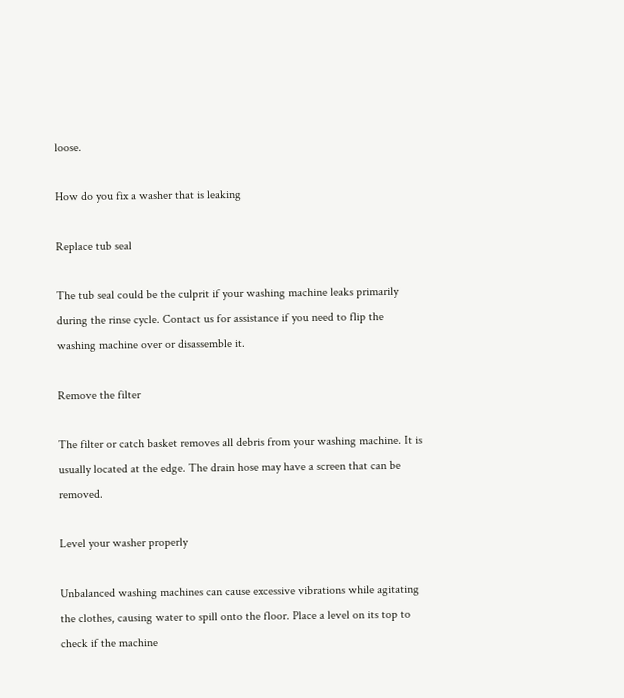loose.

How do you fix a washer that is leaking

Replace tub seal

The tub seal could be the culprit if your washing machine leaks primarily during the rinse cycle. Contact us for assistance if you need to flip the washing machine over or disassemble it.

Remove the filter

The filter or catch basket removes all debris from your washing machine. It is usually located at the edge. The drain hose may have a screen that can be removed.

Level your washer properly

Unbalanced washing machines can cause excessive vibrations while agitating the clothes, causing water to spill onto the floor. Place a level on its top to check if the machine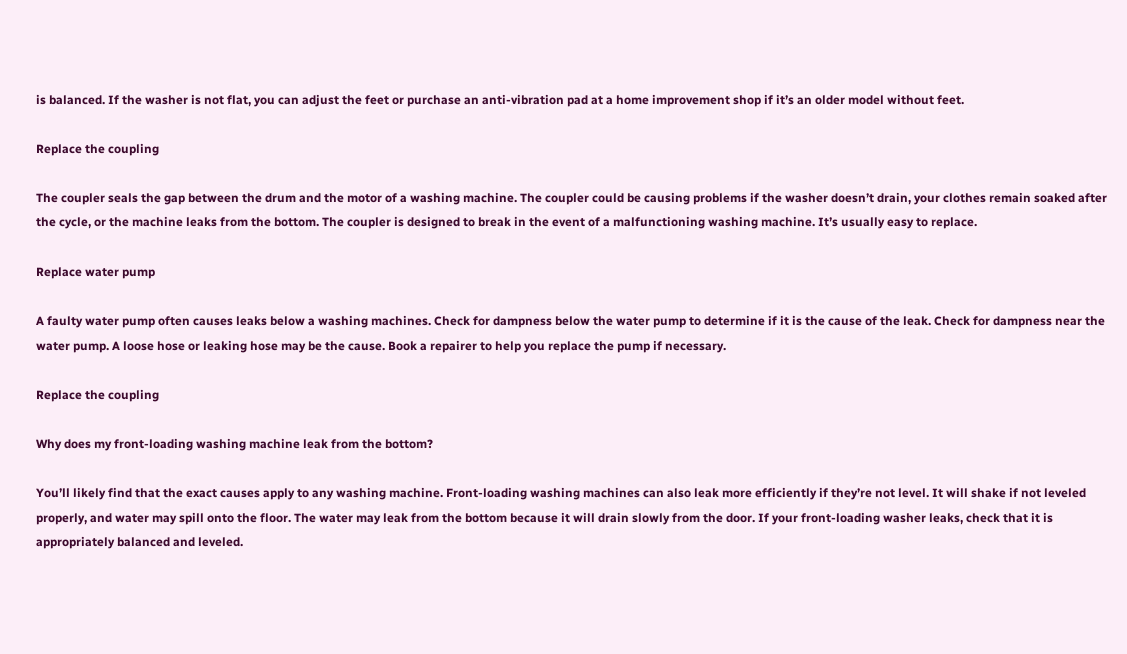is balanced. If the washer is not flat, you can adjust the feet or purchase an anti-vibration pad at a home improvement shop if it’s an older model without feet.

Replace the coupling

The coupler seals the gap between the drum and the motor of a washing machine. The coupler could be causing problems if the washer doesn’t drain, your clothes remain soaked after the cycle, or the machine leaks from the bottom. The coupler is designed to break in the event of a malfunctioning washing machine. It’s usually easy to replace.

Replace water pump

A faulty water pump often causes leaks below a washing machines. Check for dampness below the water pump to determine if it is the cause of the leak. Check for dampness near the water pump. A loose hose or leaking hose may be the cause. Book a repairer to help you replace the pump if necessary.

Replace the coupling

Why does my front-loading washing machine leak from the bottom?

You’ll likely find that the exact causes apply to any washing machine. Front-loading washing machines can also leak more efficiently if they’re not level. It will shake if not leveled properly, and water may spill onto the floor. The water may leak from the bottom because it will drain slowly from the door. If your front-loading washer leaks, check that it is appropriately balanced and leveled.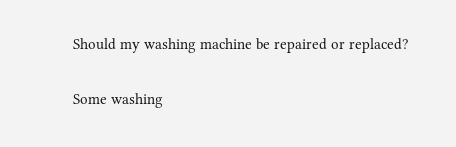Should my washing machine be repaired or replaced?

Some washing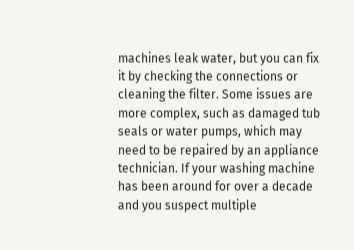machines leak water, but you can fix it by checking the connections or cleaning the filter. Some issues are more complex, such as damaged tub seals or water pumps, which may need to be repaired by an appliance technician. If your washing machine has been around for over a decade and you suspect multiple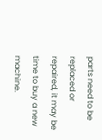parts need to be replaced or repaired, it may be time to buy a new machine.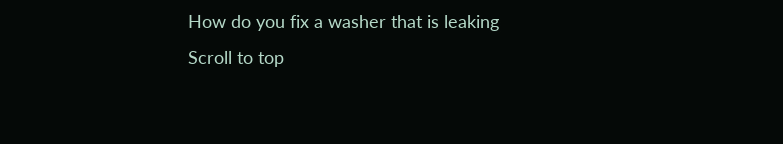How do you fix a washer that is leaking
Scroll to top